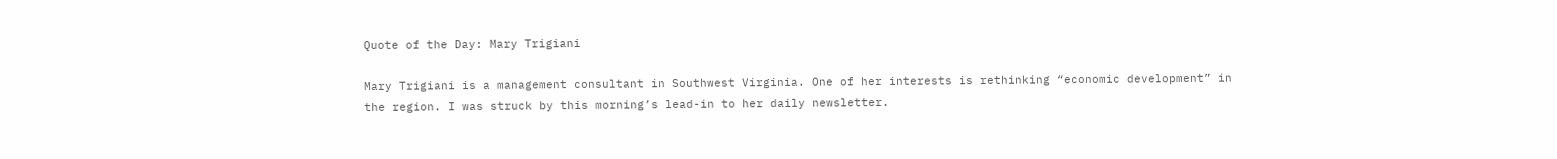Quote of the Day: Mary Trigiani

Mary Trigiani is a management consultant in Southwest Virginia. One of her interests is rethinking “economic development” in the region. I was struck by this morning’s lead-in to her daily newsletter.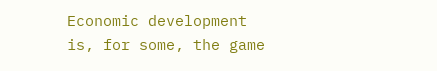Economic development is, for some, the game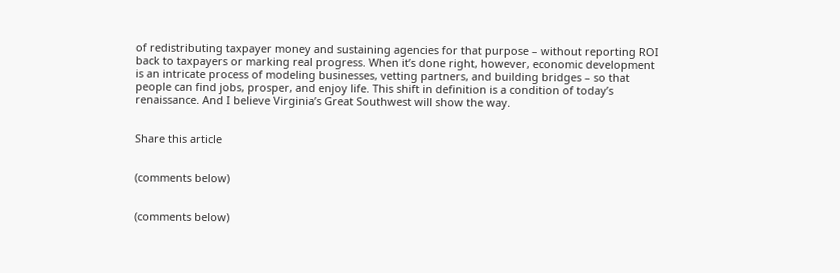of redistributing taxpayer money and sustaining agencies for that purpose – without reporting ROI back to taxpayers or marking real progress. When it’s done right, however, economic development is an intricate process of modeling businesses, vetting partners, and building bridges – so that people can find jobs, prosper, and enjoy life. This shift in definition is a condition of today’s renaissance. And I believe Virginia’s Great Southwest will show the way.


Share this article


(comments below)


(comments below)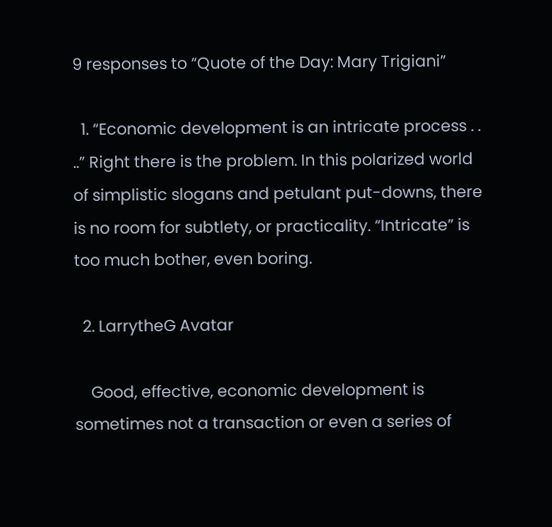9 responses to “Quote of the Day: Mary Trigiani”

  1. “Economic development is an intricate process . . ..” Right there is the problem. In this polarized world of simplistic slogans and petulant put-downs, there is no room for subtlety, or practicality. “Intricate” is too much bother, even boring.

  2. LarrytheG Avatar

    Good, effective, economic development is sometimes not a transaction or even a series of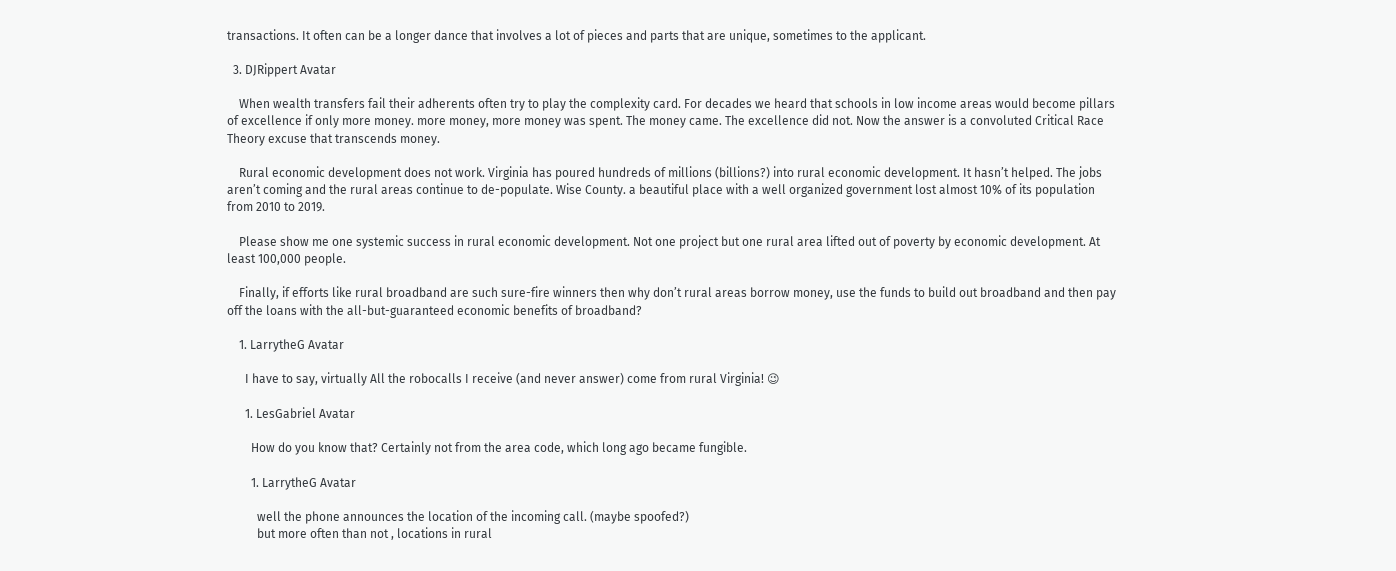transactions. It often can be a longer dance that involves a lot of pieces and parts that are unique, sometimes to the applicant.

  3. DJRippert Avatar

    When wealth transfers fail their adherents often try to play the complexity card. For decades we heard that schools in low income areas would become pillars of excellence if only more money. more money, more money was spent. The money came. The excellence did not. Now the answer is a convoluted Critical Race Theory excuse that transcends money.

    Rural economic development does not work. Virginia has poured hundreds of millions (billions?) into rural economic development. It hasn’t helped. The jobs aren’t coming and the rural areas continue to de-populate. Wise County. a beautiful place with a well organized government lost almost 10% of its population from 2010 to 2019.

    Please show me one systemic success in rural economic development. Not one project but one rural area lifted out of poverty by economic development. At least 100,000 people.

    Finally, if efforts like rural broadband are such sure-fire winners then why don’t rural areas borrow money, use the funds to build out broadband and then pay off the loans with the all-but-guaranteed economic benefits of broadband?

    1. LarrytheG Avatar

      I have to say, virtually All the robocalls I receive (and never answer) come from rural Virginia! 😉

      1. LesGabriel Avatar

        How do you know that? Certainly not from the area code, which long ago became fungible.

        1. LarrytheG Avatar

          well the phone announces the location of the incoming call. (maybe spoofed?)
          but more often than not , locations in rural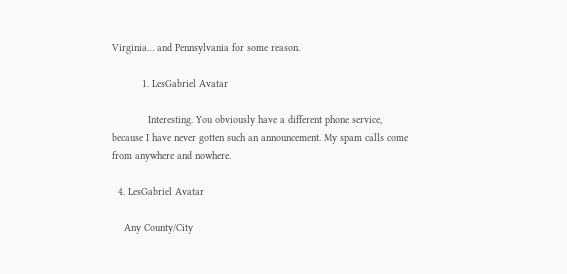Virginia… and Pennsylvania for some reason.

          1. LesGabriel Avatar

            Interesting. You obviously have a different phone service, because I have never gotten such an announcement. My spam calls come from anywhere and nowhere.

  4. LesGabriel Avatar

    Any County/City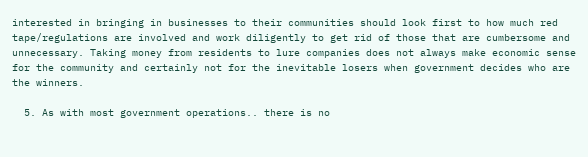interested in bringing in businesses to their communities should look first to how much red tape/regulations are involved and work diligently to get rid of those that are cumbersome and unnecessary. Taking money from residents to lure companies does not always make economic sense for the community and certainly not for the inevitable losers when government decides who are the winners.

  5. As with most government operations.. there is no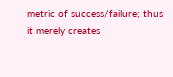metric of success/failure; thus it merely creates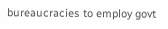bureaucracies to employ govt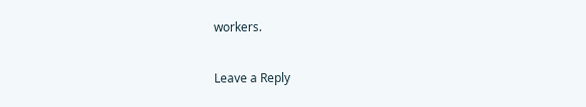workers.

Leave a Reply